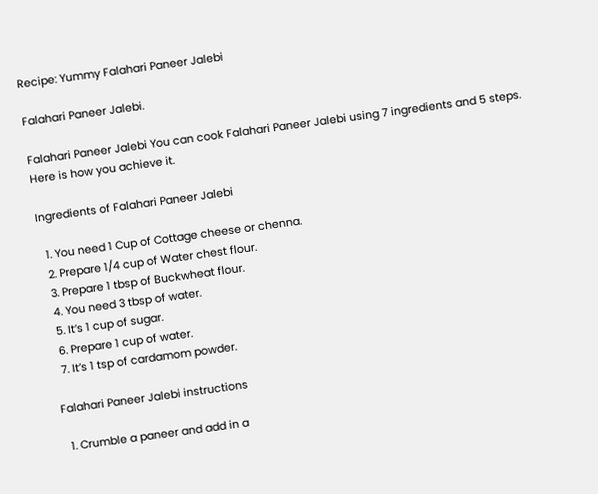Recipe: Yummy Falahari Paneer Jalebi

Falahari Paneer Jalebi.

Falahari Paneer Jalebi You can cook Falahari Paneer Jalebi using 7 ingredients and 5 steps. Here is how you achieve it.

Ingredients of Falahari Paneer Jalebi

  1. You need 1 Cup of Cottage cheese or chenna.
  2. Prepare 1/4 cup of Water chest flour.
  3. Prepare 1 tbsp of Buckwheat flour.
  4. You need 3 tbsp of water.
  5. It’s 1 cup of sugar.
  6. Prepare 1 cup of water.
  7. It’s 1 tsp of cardamom powder.

Falahari Paneer Jalebi instructions

  1. Crumble a paneer and add in a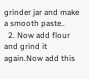grinder jar and make a smooth paste..
  2. Now add flour and grind it again.Now add this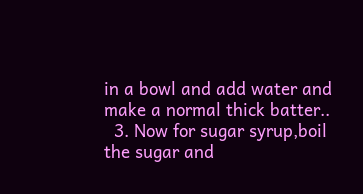in a bowl and add water and make a normal thick batter..
  3. Now for sugar syrup,boil the sugar and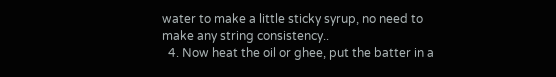water to make a little sticky syrup, no need to make any string consistency..
  4. Now heat the oil or ghee, put the batter in a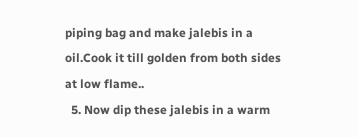piping bag and make jalebis in a oil.Cook it till golden from both sides at low flame..
  5. Now dip these jalebis in a warm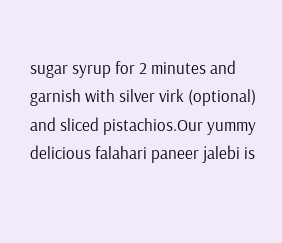sugar syrup for 2 minutes and garnish with silver virk (optional) and sliced pistachios.Our yummy delicious falahari paneer jalebi is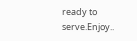ready to serve.Enjoy..